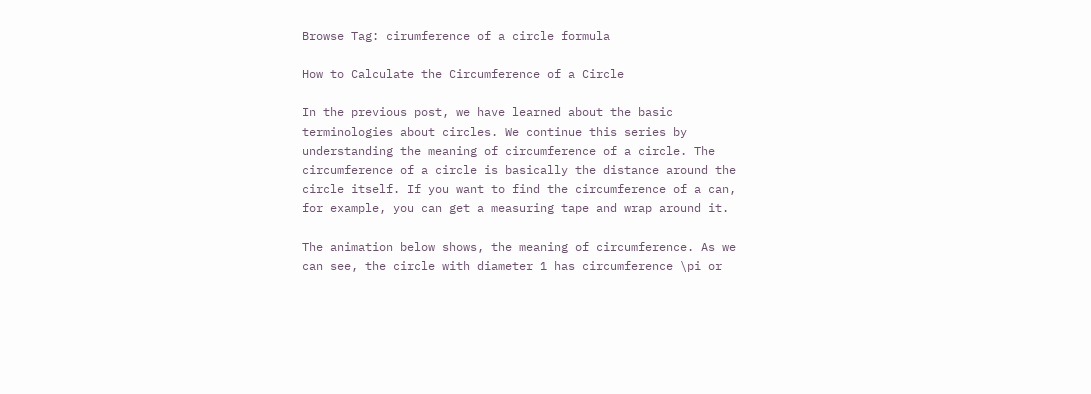Browse Tag: cirumference of a circle formula

How to Calculate the Circumference of a Circle

In the previous post, we have learned about the basic terminologies about circles. We continue this series by understanding the meaning of circumference of a circle. The circumference of a circle is basically the distance around the circle itself. If you want to find the circumference of a can, for example, you can get a measuring tape and wrap around it.

The animation below shows, the meaning of circumference. As we can see, the circle with diameter 1 has circumference \pi or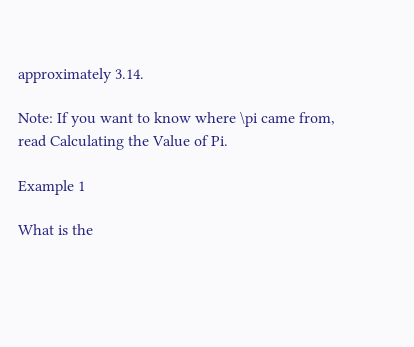approximately 3.14.

Note: If you want to know where \pi came from, read Calculating the Value of Pi.

Example 1

What is the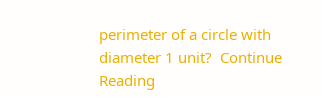perimeter of a circle with diameter 1 unit?  Continue Reading